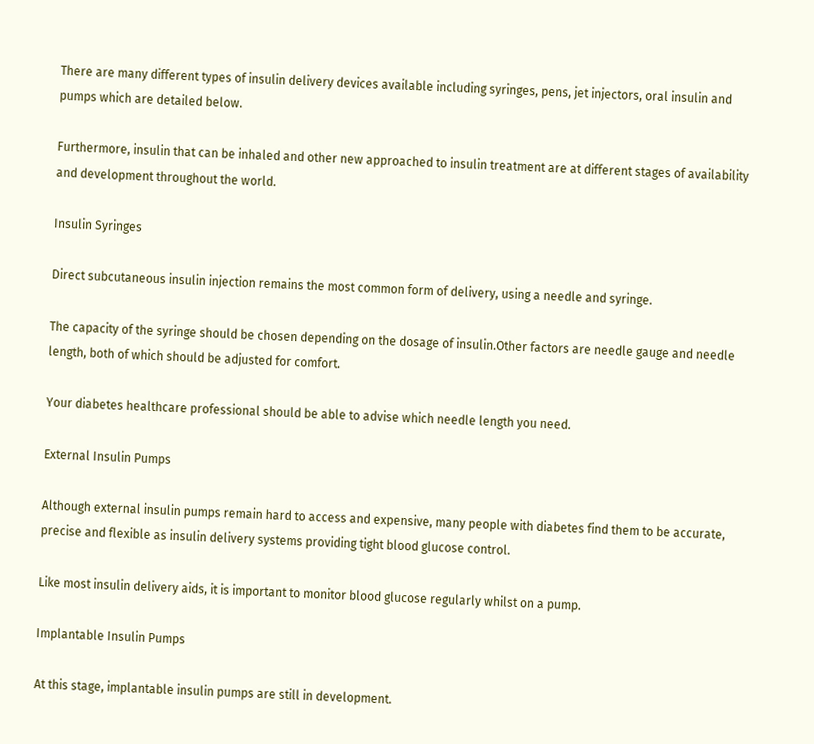There are many different types of insulin delivery devices available including syringes, pens, jet injectors, oral insulin and pumps which are detailed below.

Furthermore, insulin that can be inhaled and other new approached to insulin treatment are at different stages of availability and development throughout the world.

Insulin Syringes

Direct subcutaneous insulin injection remains the most common form of delivery, using a needle and syringe.

The capacity of the syringe should be chosen depending on the dosage of insulin.Other factors are needle gauge and needle length, both of which should be adjusted for comfort.

Your diabetes healthcare professional should be able to advise which needle length you need.

External Insulin Pumps

Although external insulin pumps remain hard to access and expensive, many people with diabetes find them to be accurate, precise and flexible as insulin delivery systems providing tight blood glucose control.

Like most insulin delivery aids, it is important to monitor blood glucose regularly whilst on a pump.

Implantable Insulin Pumps

At this stage, implantable insulin pumps are still in development.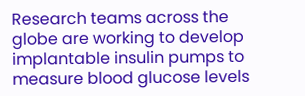Research teams across the globe are working to develop implantable insulin pumps to measure blood glucose levels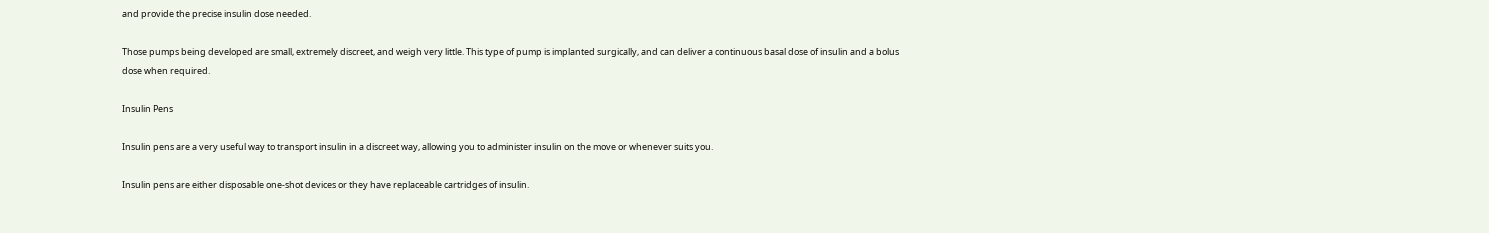and provide the precise insulin dose needed.

Those pumps being developed are small, extremely discreet, and weigh very little. This type of pump is implanted surgically, and can deliver a continuous basal dose of insulin and a bolus dose when required.

Insulin Pens

Insulin pens are a very useful way to transport insulin in a discreet way, allowing you to administer insulin on the move or whenever suits you.

Insulin pens are either disposable one-shot devices or they have replaceable cartridges of insulin.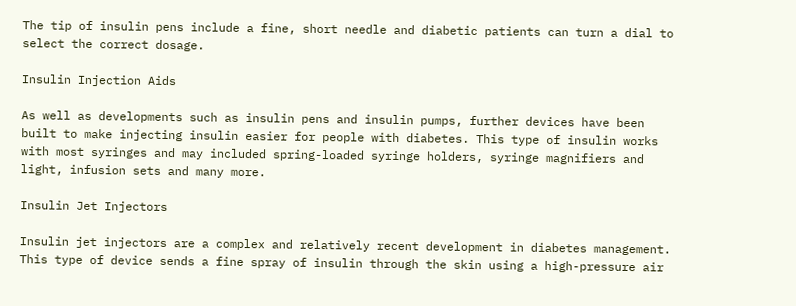The tip of insulin pens include a fine, short needle and diabetic patients can turn a dial to select the correct dosage.

Insulin Injection Aids

As well as developments such as insulin pens and insulin pumps, further devices have been built to make injecting insulin easier for people with diabetes. This type of insulin works with most syringes and may included spring-loaded syringe holders, syringe magnifiers and light, infusion sets and many more.

Insulin Jet Injectors

Insulin jet injectors are a complex and relatively recent development in diabetes management. This type of device sends a fine spray of insulin through the skin using a high-pressure air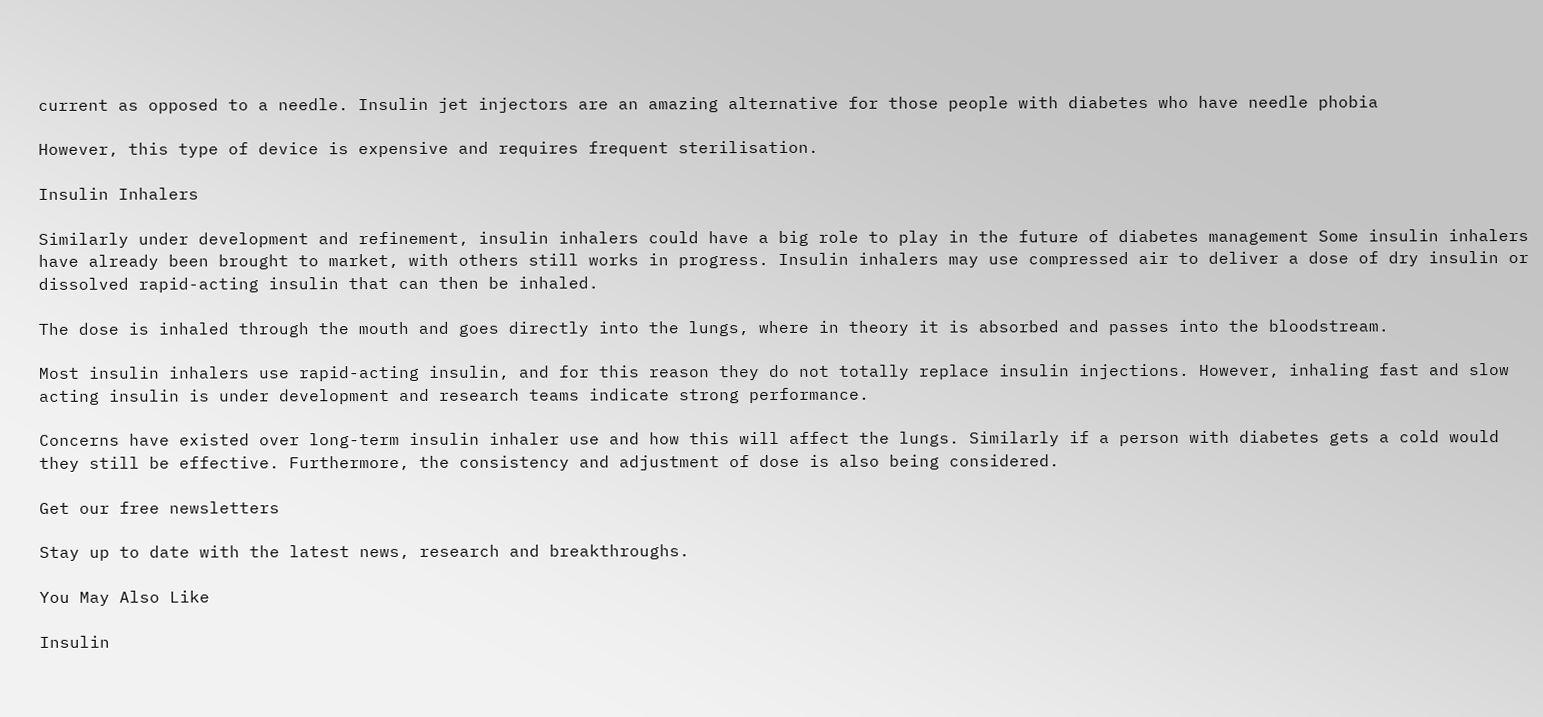current as opposed to a needle. Insulin jet injectors are an amazing alternative for those people with diabetes who have needle phobia

However, this type of device is expensive and requires frequent sterilisation.

Insulin Inhalers

Similarly under development and refinement, insulin inhalers could have a big role to play in the future of diabetes management Some insulin inhalers have already been brought to market, with others still works in progress. Insulin inhalers may use compressed air to deliver a dose of dry insulin or dissolved rapid-acting insulin that can then be inhaled.

The dose is inhaled through the mouth and goes directly into the lungs, where in theory it is absorbed and passes into the bloodstream.

Most insulin inhalers use rapid-acting insulin, and for this reason they do not totally replace insulin injections. However, inhaling fast and slow acting insulin is under development and research teams indicate strong performance.

Concerns have existed over long-term insulin inhaler use and how this will affect the lungs. Similarly if a person with diabetes gets a cold would they still be effective. Furthermore, the consistency and adjustment of dose is also being considered.

Get our free newsletters

Stay up to date with the latest news, research and breakthroughs.

You May Also Like

Insulin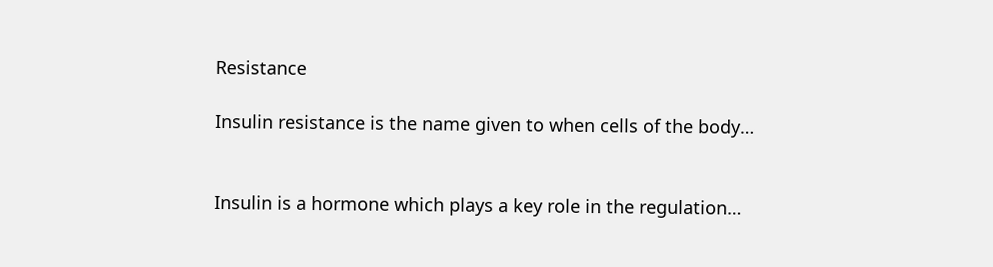Resistance

Insulin resistance is the name given to when cells of the body…


Insulin is a hormone which plays a key role in the regulation…